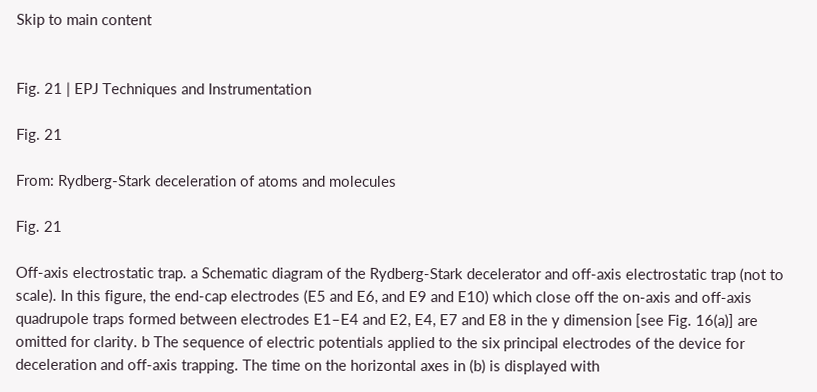Skip to main content


Fig. 21 | EPJ Techniques and Instrumentation

Fig. 21

From: Rydberg-Stark deceleration of atoms and molecules

Fig. 21

Off-axis electrostatic trap. a Schematic diagram of the Rydberg-Stark decelerator and off-axis electrostatic trap (not to scale). In this figure, the end-cap electrodes (E5 and E6, and E9 and E10) which close off the on-axis and off-axis quadrupole traps formed between electrodes E1–E4 and E2, E4, E7 and E8 in the y dimension [see Fig. 16(a)] are omitted for clarity. b The sequence of electric potentials applied to the six principal electrodes of the device for deceleration and off-axis trapping. The time on the horizontal axes in (b) is displayed with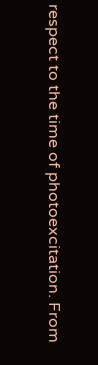respect to the time of photoexcitation. From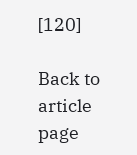[120]

Back to article page